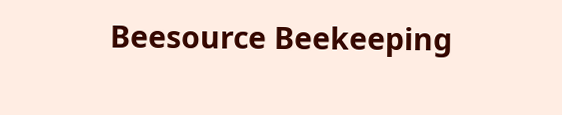Beesource Beekeeping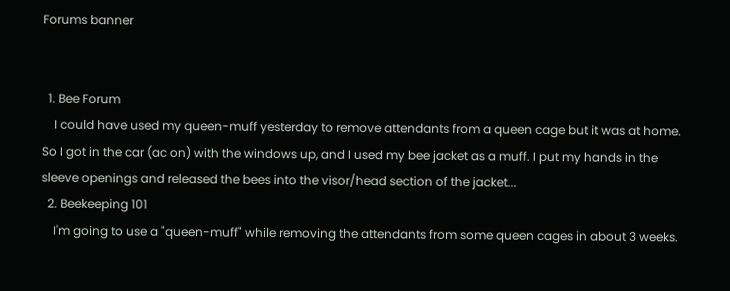Forums banner


  1. Bee Forum
    I could have used my queen-muff yesterday to remove attendants from a queen cage but it was at home. So I got in the car (ac on) with the windows up, and I used my bee jacket as a muff. I put my hands in the sleeve openings and released the bees into the visor/head section of the jacket...
  2. Beekeeping 101
    I'm going to use a "queen-muff" while removing the attendants from some queen cages in about 3 weeks.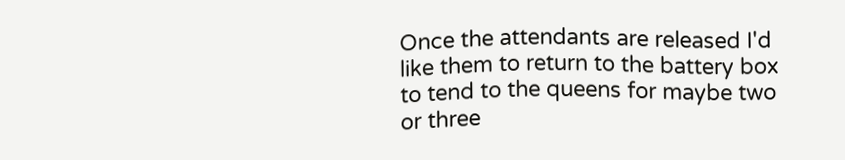Once the attendants are released I'd like them to return to the battery box to tend to the queens for maybe two or three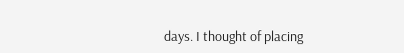days. I thought of placing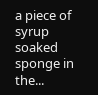a piece of syrup soaked sponge in the...